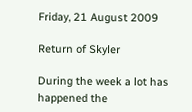Friday, 21 August 2009

Return of Skyler

During the week a lot has happened the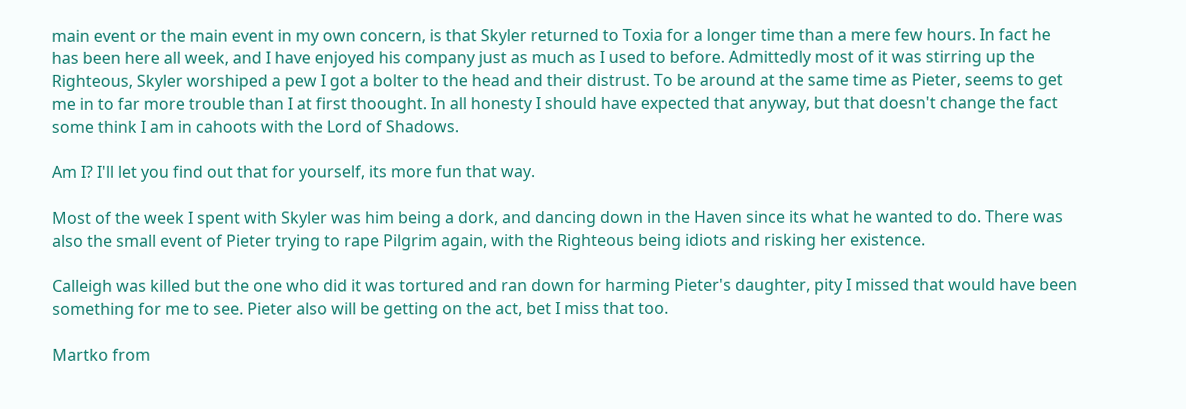main event or the main event in my own concern, is that Skyler returned to Toxia for a longer time than a mere few hours. In fact he has been here all week, and I have enjoyed his company just as much as I used to before. Admittedly most of it was stirring up the Righteous, Skyler worshiped a pew I got a bolter to the head and their distrust. To be around at the same time as Pieter, seems to get me in to far more trouble than I at first thoought. In all honesty I should have expected that anyway, but that doesn't change the fact some think I am in cahoots with the Lord of Shadows.

Am I? I'll let you find out that for yourself, its more fun that way.

Most of the week I spent with Skyler was him being a dork, and dancing down in the Haven since its what he wanted to do. There was also the small event of Pieter trying to rape Pilgrim again, with the Righteous being idiots and risking her existence.

Calleigh was killed but the one who did it was tortured and ran down for harming Pieter's daughter, pity I missed that would have been something for me to see. Pieter also will be getting on the act, bet I miss that too.

Martko from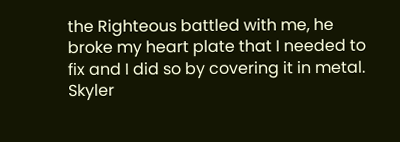the Righteous battled with me, he broke my heart plate that I needed to fix and I did so by covering it in metal. Skyler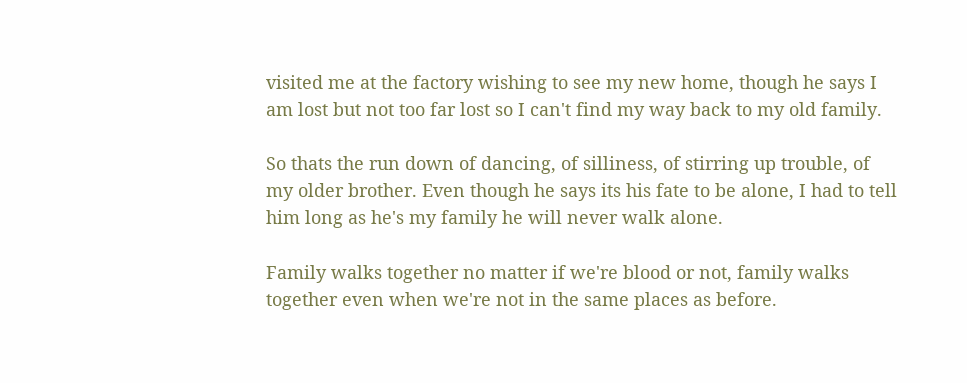visited me at the factory wishing to see my new home, though he says I am lost but not too far lost so I can't find my way back to my old family.

So thats the run down of dancing, of silliness, of stirring up trouble, of my older brother. Even though he says its his fate to be alone, I had to tell him long as he's my family he will never walk alone.

Family walks together no matter if we're blood or not, family walks together even when we're not in the same places as before.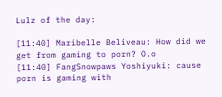Lulz of the day:

[11:40] Maribelle Beliveau: How did we get from gaming to porn? O.o
[11:40] FangSnowpaws Yoshiyuki: cause porn is gaming with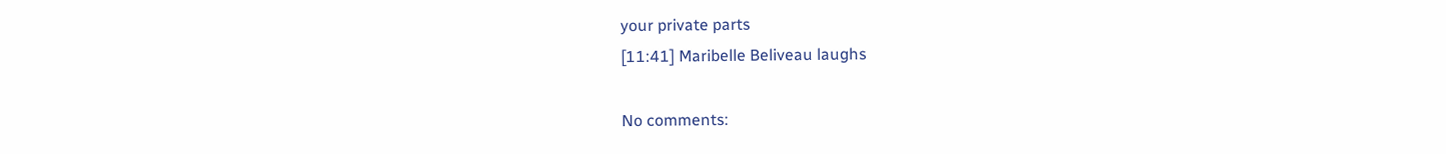your private parts
[11:41] Maribelle Beliveau laughs

No comments: